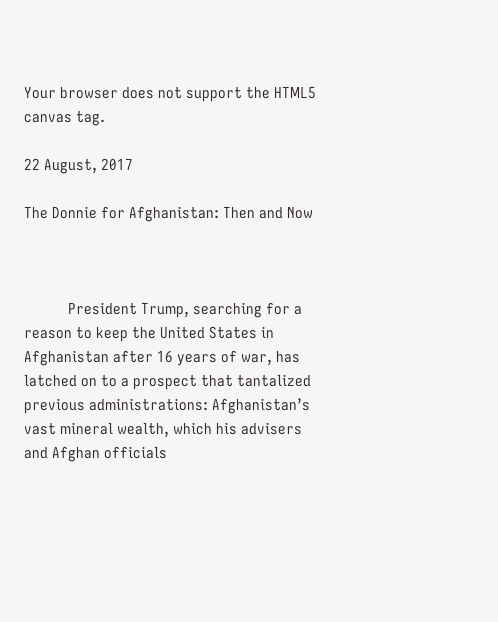Your browser does not support the HTML5 canvas tag.

22 August, 2017

The Donnie for Afghanistan: Then and Now



           President Trump, searching for a reason to keep the United States in Afghanistan after 16 years of war, has latched on to a prospect that tantalized previous administrations: Afghanistan’s vast mineral wealth, which his advisers and Afghan officials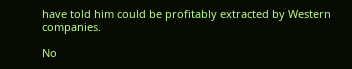have told him could be profitably extracted by Western companies.

No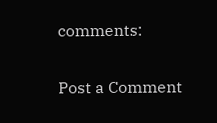comments:

Post a Comment